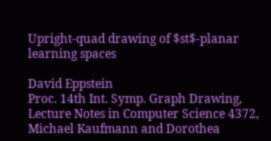Upright-quad drawing of $st$-planar learning spaces

David Eppstein
Proc. 14th Int. Symp. Graph Drawing, Lecture Notes in Computer Science 4372, Michael Kaufmann and Dorothea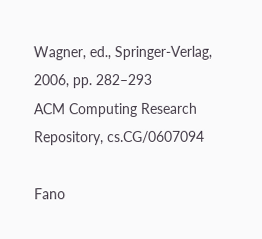Wagner, ed., Springer-Verlag, 2006, pp. 282–293
ACM Computing Research Repository, cs.CG/0607094

Fano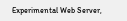Experimental Web Server,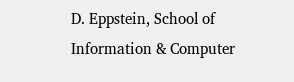D. Eppstein, School of Information & Computer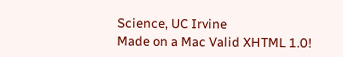Science, UC Irvine
Made on a Mac Valid XHTML 1.0!